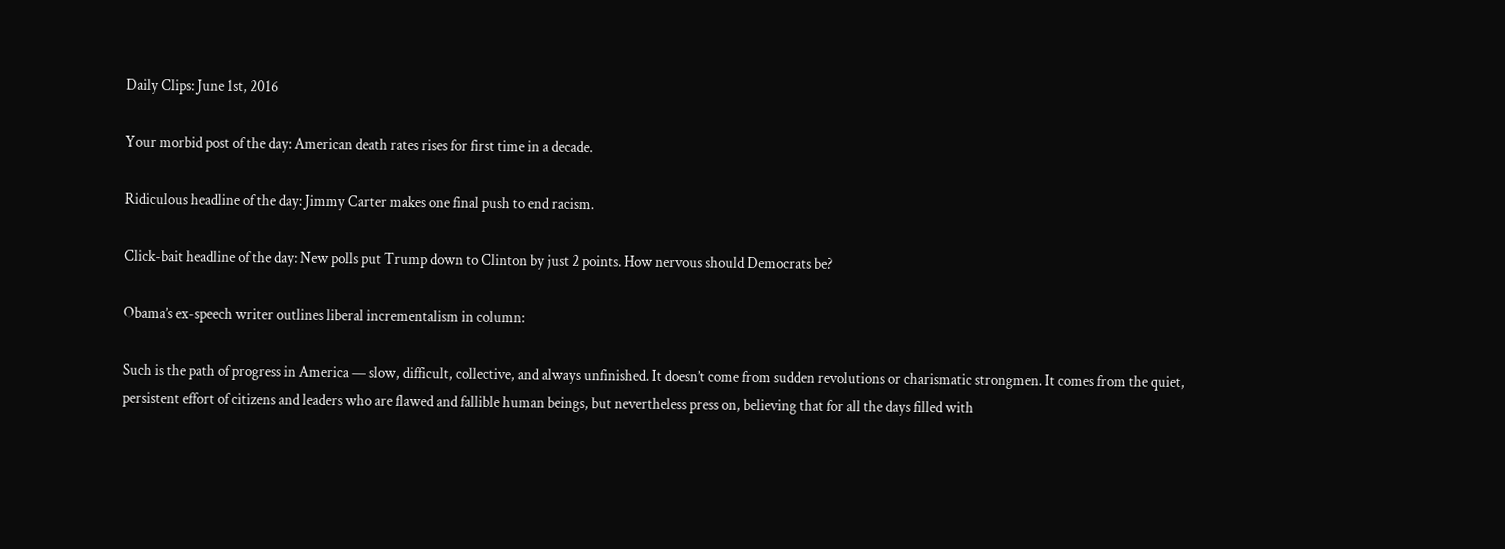Daily Clips: June 1st, 2016

Your morbid post of the day: American death rates rises for first time in a decade.

Ridiculous headline of the day: Jimmy Carter makes one final push to end racism.

Click-bait headline of the day: New polls put Trump down to Clinton by just 2 points. How nervous should Democrats be?

Obama’s ex-speech writer outlines liberal incrementalism in column:

Such is the path of progress in America — slow, difficult, collective, and always unfinished. It doesn’t come from sudden revolutions or charismatic strongmen. It comes from the quiet, persistent effort of citizens and leaders who are flawed and fallible human beings, but nevertheless press on, believing that for all the days filled with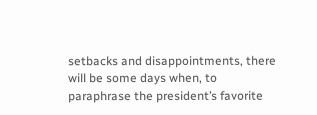setbacks and disappointments, there will be some days when, to paraphrase the president’s favorite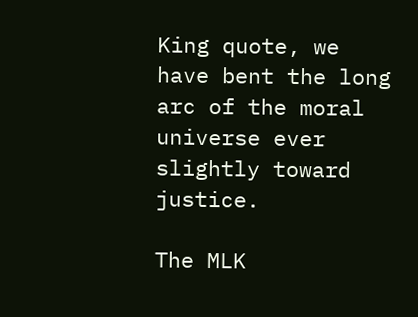King quote, we have bent the long arc of the moral universe ever slightly toward justice.

The MLK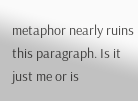metaphor nearly ruins this paragraph. Is it just me or is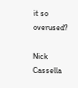it so overused?

Nick Cassella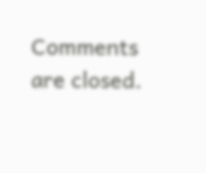Comments are closed.